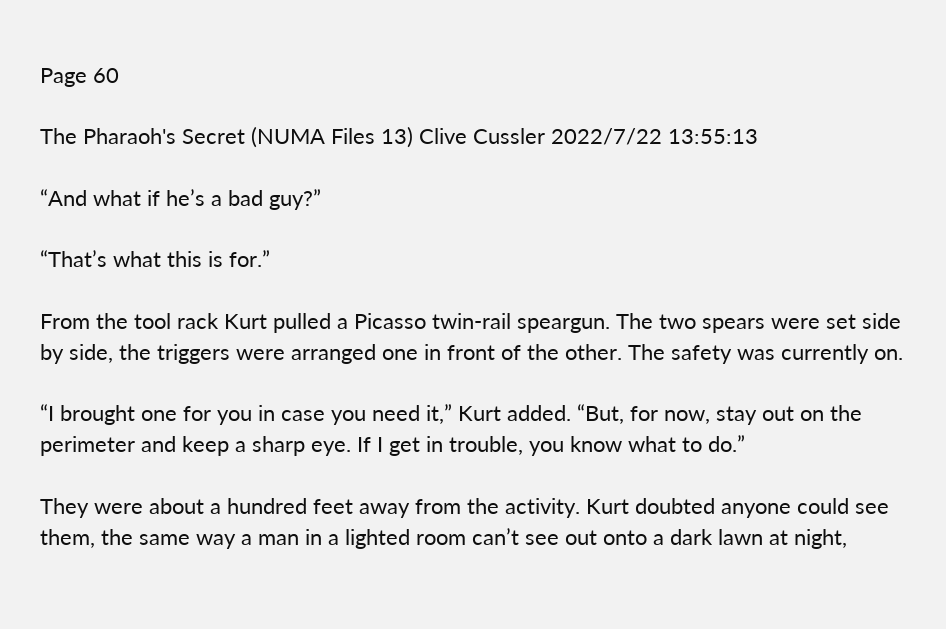Page 60

The Pharaoh's Secret (NUMA Files 13) Clive Cussler 2022/7/22 13:55:13

“And what if he’s a bad guy?”

“That’s what this is for.”

From the tool rack Kurt pulled a Picasso twin-rail speargun. The two spears were set side by side, the triggers were arranged one in front of the other. The safety was currently on.

“I brought one for you in case you need it,” Kurt added. “But, for now, stay out on the perimeter and keep a sharp eye. If I get in trouble, you know what to do.”

They were about a hundred feet away from the activity. Kurt doubted anyone could see them, the same way a man in a lighted room can’t see out onto a dark lawn at night,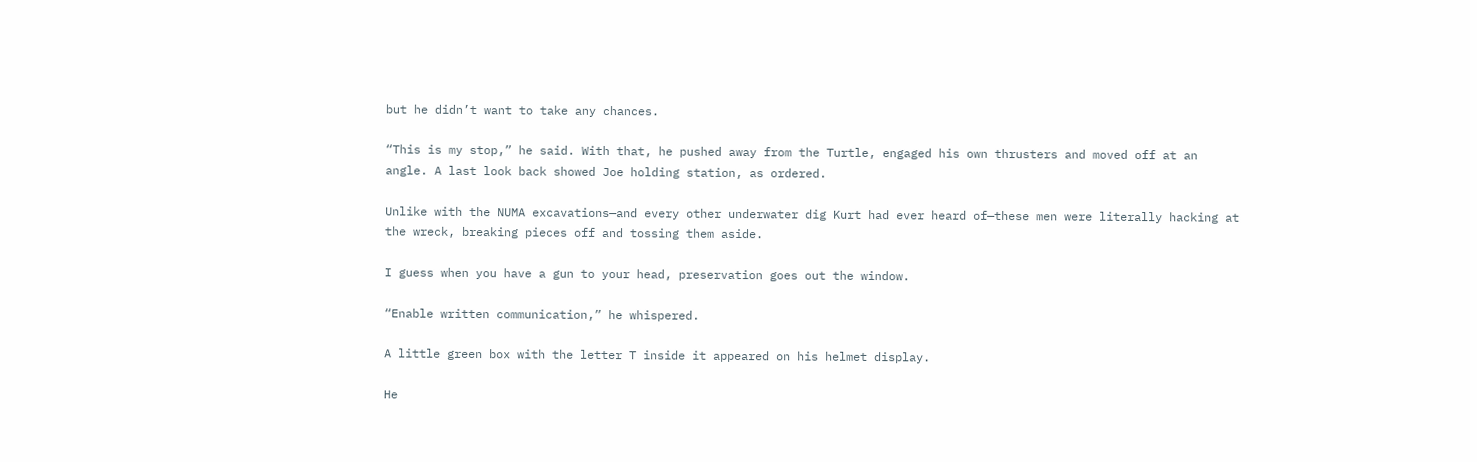but he didn’t want to take any chances.

“This is my stop,” he said. With that, he pushed away from the Turtle, engaged his own thrusters and moved off at an angle. A last look back showed Joe holding station, as ordered.

Unlike with the NUMA excavations—and every other underwater dig Kurt had ever heard of—these men were literally hacking at the wreck, breaking pieces off and tossing them aside.

I guess when you have a gun to your head, preservation goes out the window.

“Enable written communication,” he whispered.

A little green box with the letter T inside it appeared on his helmet display.

He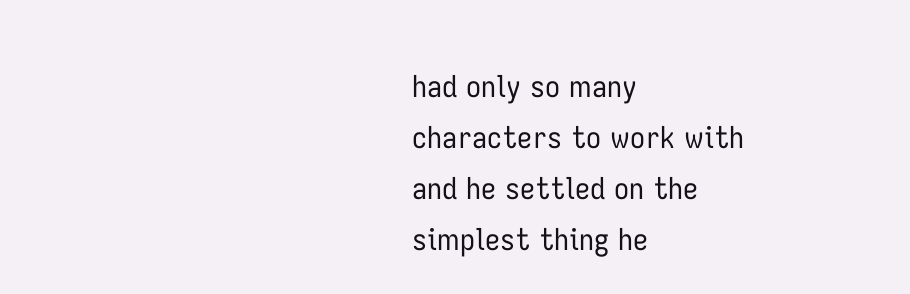had only so many characters to work with and he settled on the simplest thing he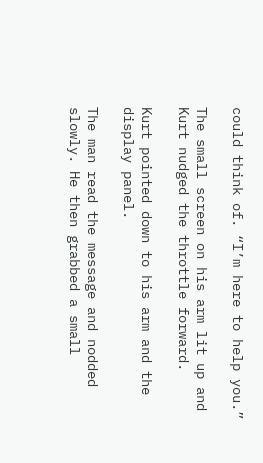could think of. “I’m here to help you.”

The small screen on his arm lit up and Kurt nudged the throttle forward.

Kurt pointed down to his arm and the display panel.

The man read the message and nodded slowly. He then grabbed a small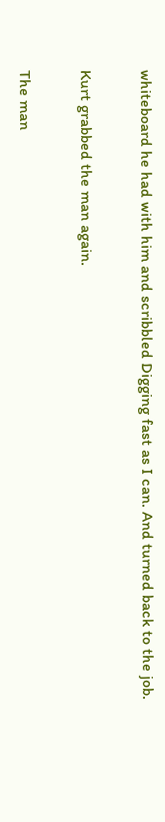whiteboard he had with him and scribbled Digging fast as I can. And turned back to the job.

Kurt grabbed the man again.

The man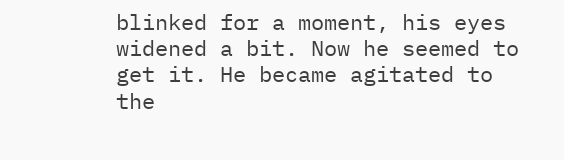blinked for a moment, his eyes widened a bit. Now he seemed to get it. He became agitated to the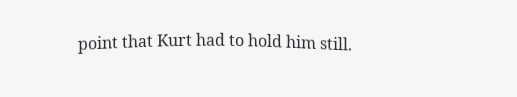point that Kurt had to hold him still.